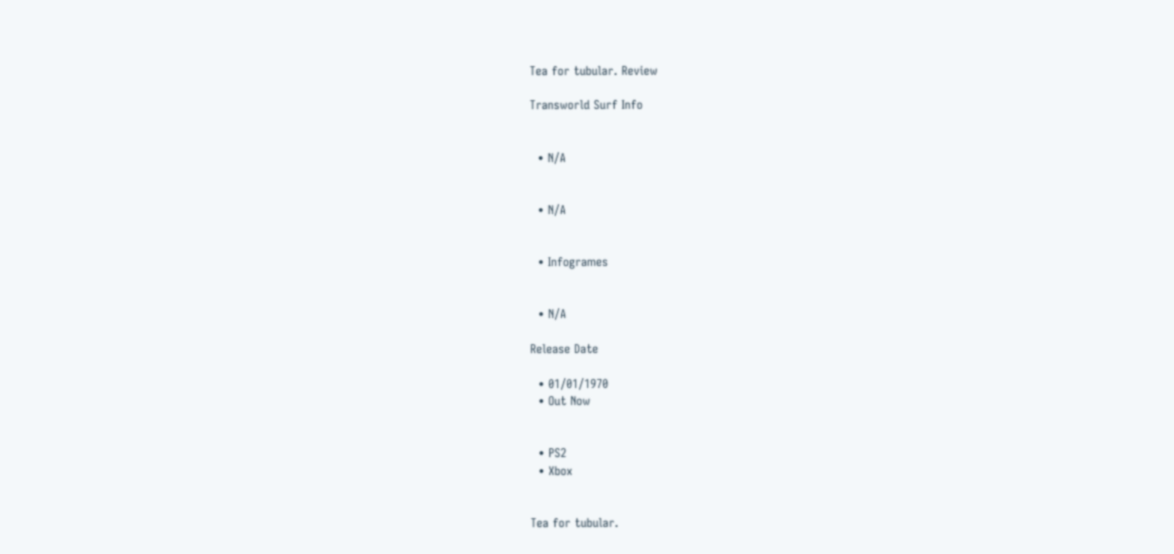Tea for tubular. Review

Transworld Surf Info


  • N/A


  • N/A


  • Infogrames


  • N/A

Release Date

  • 01/01/1970
  • Out Now


  • PS2
  • Xbox


Tea for tubular.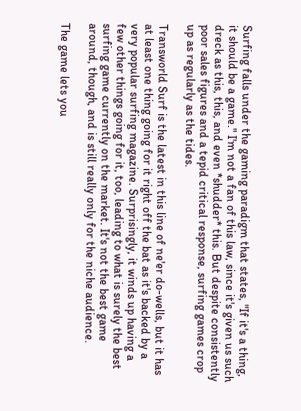Surfing falls under the gaming paradigm that states, "If it's a thing, it should be a game." I'm not a fan of this law, since it's given us such dreck as this, this, and even *shudder* this. But despite consistently poor sales figures and a tepid critical response, surfing games crop up as regularly as the tides.

Transworld Surf is the latest in this line of ne'er do-wells, but it has at least one thing going for it right off the bat as it's backed by a very popular surfing magazine. Surprisingly, it winds up having a few other things going for it, too, leading to what is surely the best surfing game currently on the market. It's not the best game around, though, and is still really only for the niche audience.

The game lets you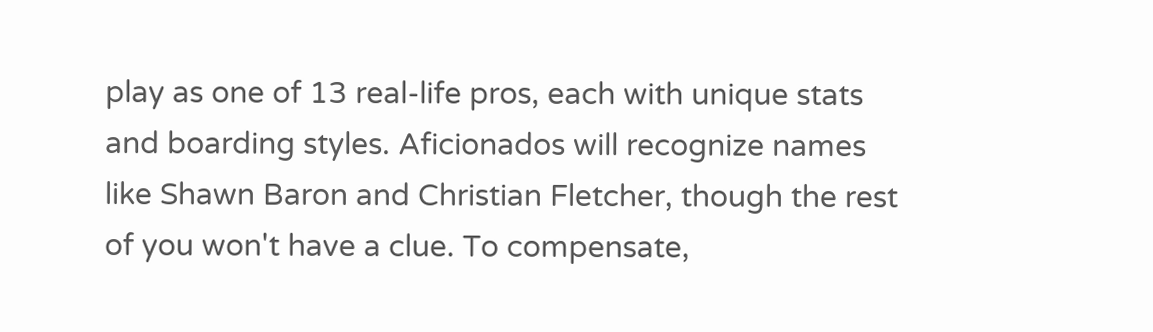play as one of 13 real-life pros, each with unique stats and boarding styles. Aficionados will recognize names like Shawn Baron and Christian Fletcher, though the rest of you won't have a clue. To compensate,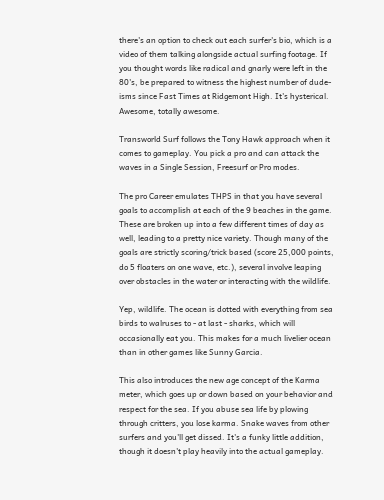there's an option to check out each surfer's bio, which is a video of them talking alongside actual surfing footage. If you thought words like radical and gnarly were left in the 80's, be prepared to witness the highest number of dude-isms since Fast Times at Ridgemont High. It's hysterical. Awesome, totally awesome.

Transworld Surf follows the Tony Hawk approach when it comes to gameplay. You pick a pro and can attack the waves in a Single Session, Freesurf or Pro modes.

The pro Career emulates THPS in that you have several goals to accomplish at each of the 9 beaches in the game. These are broken up into a few different times of day as well, leading to a pretty nice variety. Though many of the goals are strictly scoring/trick based (score 25,000 points, do 5 floaters on one wave, etc.), several involve leaping over obstacles in the water or interacting with the wildlife.

Yep, wildlife. The ocean is dotted with everything from sea birds to walruses to - at last - sharks, which will occasionally eat you. This makes for a much livelier ocean than in other games like Sunny Garcia.

This also introduces the new age concept of the Karma meter, which goes up or down based on your behavior and respect for the sea. If you abuse sea life by plowing through critters, you lose karma. Snake waves from other surfers and you'll get dissed. It's a funky little addition, though it doesn't play heavily into the actual gameplay.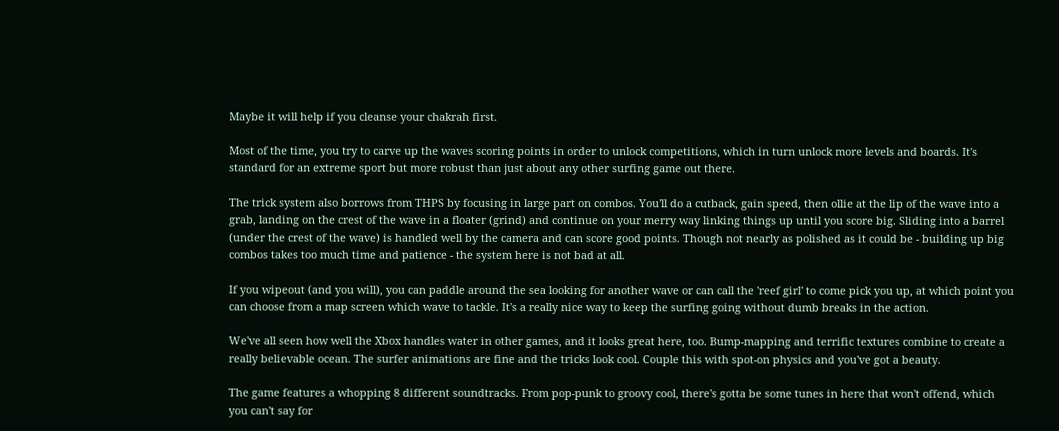Maybe it will help if you cleanse your chakrah first.

Most of the time, you try to carve up the waves scoring points in order to unlock competitions, which in turn unlock more levels and boards. It's standard for an extreme sport but more robust than just about any other surfing game out there.

The trick system also borrows from THPS by focusing in large part on combos. You'll do a cutback, gain speed, then ollie at the lip of the wave into a grab, landing on the crest of the wave in a floater (grind) and continue on your merry way linking things up until you score big. Sliding into a barrel (under the crest of the wave) is handled well by the camera and can score good points. Though not nearly as polished as it could be - building up big combos takes too much time and patience - the system here is not bad at all.

If you wipeout (and you will), you can paddle around the sea looking for another wave or can call the 'reef girl' to come pick you up, at which point you can choose from a map screen which wave to tackle. It's a really nice way to keep the surfing going without dumb breaks in the action.

We've all seen how well the Xbox handles water in other games, and it looks great here, too. Bump-mapping and terrific textures combine to create a really believable ocean. The surfer animations are fine and the tricks look cool. Couple this with spot-on physics and you've got a beauty.

The game features a whopping 8 different soundtracks. From pop-punk to groovy cool, there's gotta be some tunes in here that won't offend, which you can't say for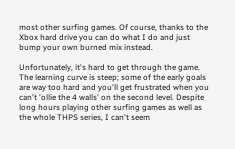most other surfing games. Of course, thanks to the Xbox hard drive you can do what I do and just bump your own burned mix instead.

Unfortunately, it's hard to get through the game. The learning curve is steep; some of the early goals are way too hard and you'll get frustrated when you can't 'ollie the 4 walls' on the second level. Despite long hours playing other surfing games as well as the whole THPS series, I can't seem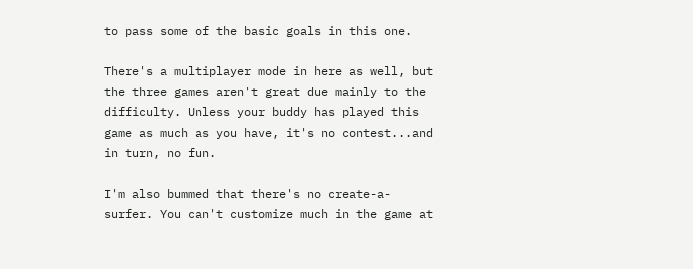to pass some of the basic goals in this one.

There's a multiplayer mode in here as well, but the three games aren't great due mainly to the difficulty. Unless your buddy has played this game as much as you have, it's no contest...and in turn, no fun.

I'm also bummed that there's no create-a-surfer. You can't customize much in the game at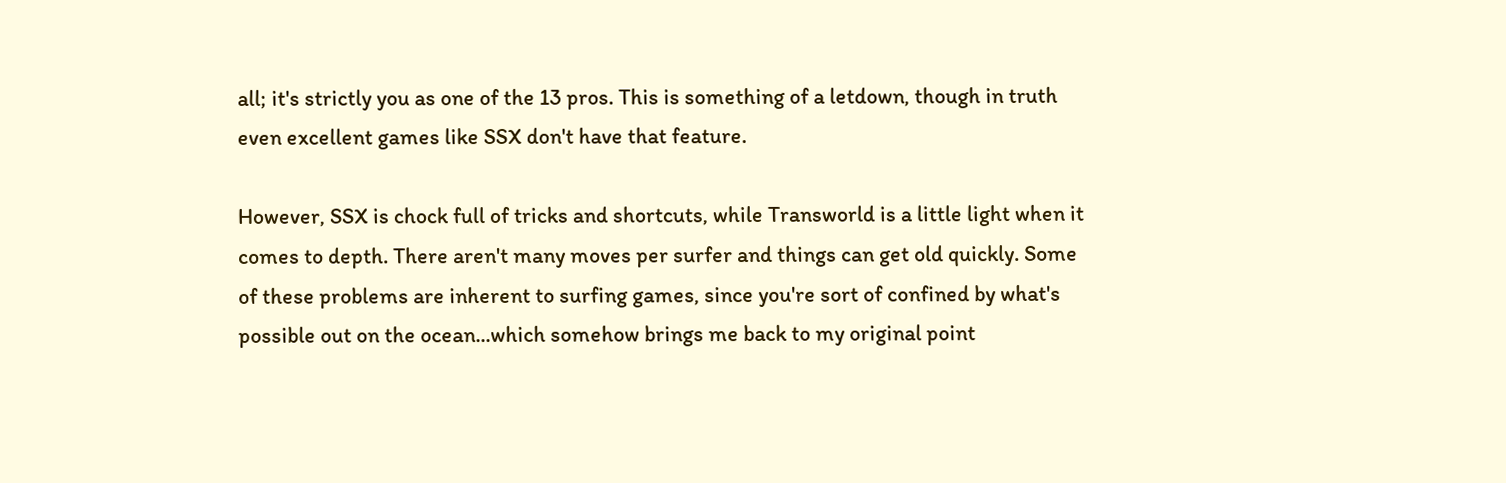all; it's strictly you as one of the 13 pros. This is something of a letdown, though in truth even excellent games like SSX don't have that feature.

However, SSX is chock full of tricks and shortcuts, while Transworld is a little light when it comes to depth. There aren't many moves per surfer and things can get old quickly. Some of these problems are inherent to surfing games, since you're sort of confined by what's possible out on the ocean...which somehow brings me back to my original point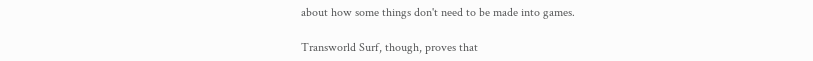about how some things don't need to be made into games.

Transworld Surf, though, proves that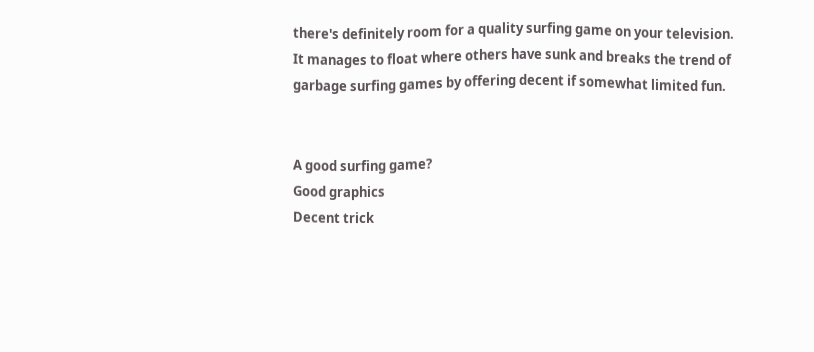there's definitely room for a quality surfing game on your television. It manages to float where others have sunk and breaks the trend of garbage surfing games by offering decent if somewhat limited fun.


A good surfing game?
Good graphics
Decent trick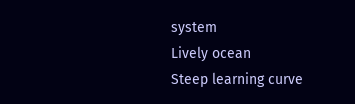system
Lively ocean
Steep learning curve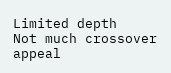Limited depth
Not much crossover appeal